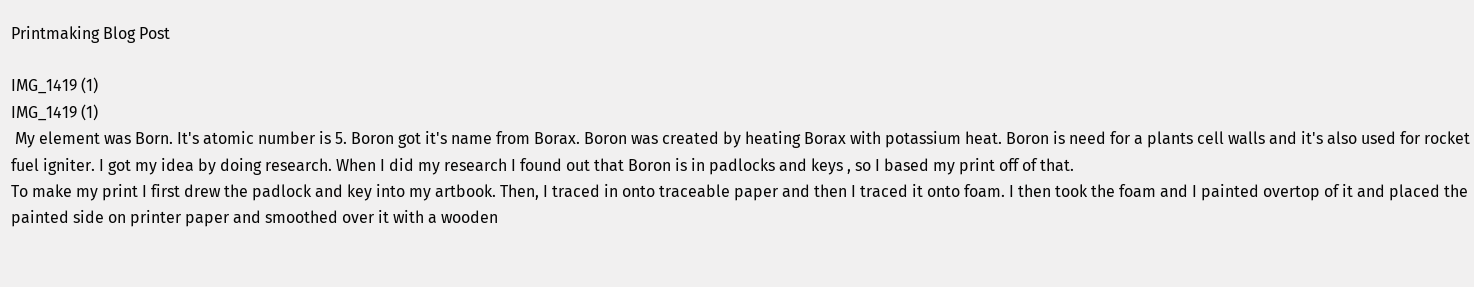Printmaking Blog Post

IMG_1419 (1)
IMG_1419 (1)
 My element was Born. It's atomic number is 5. Boron got it's name from Borax. Boron was created by heating Borax with potassium heat. Boron is need for a plants cell walls and it's also used for rocket fuel igniter. I got my idea by doing research. When I did my research I found out that Boron is in padlocks and keys , so I based my print off of that.
To make my print I first drew the padlock and key into my artbook. Then, I traced in onto traceable paper and then I traced it onto foam. I then took the foam and I painted overtop of it and placed the painted side on printer paper and smoothed over it with a wooden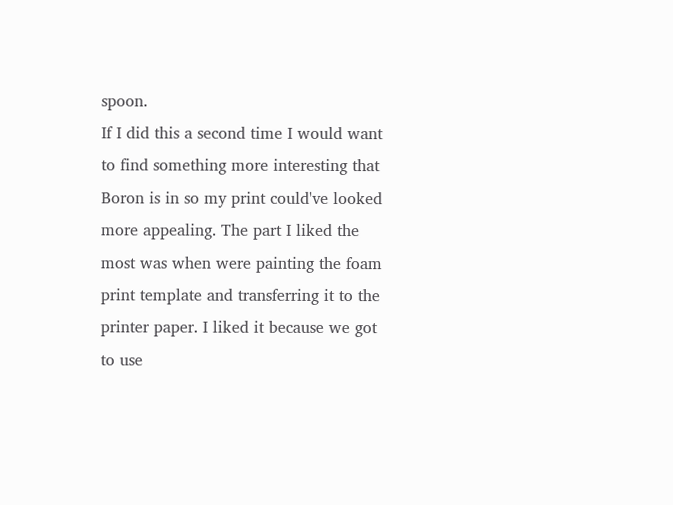spoon.
If I did this a second time I would want to find something more interesting that Boron is in so my print could've looked more appealing. The part I liked the most was when were painting the foam print template and transferring it to the printer paper. I liked it because we got to use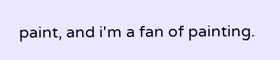paint, and i'm a fan of painting.